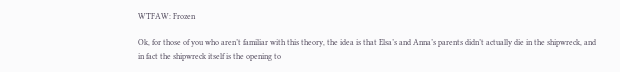WTFAW: Frozen

Ok, for those of you who aren’t familiar with this theory, the idea is that Elsa’s and Anna’s parents didn’t actually die in the shipwreck, and in fact the shipwreck itself is the opening to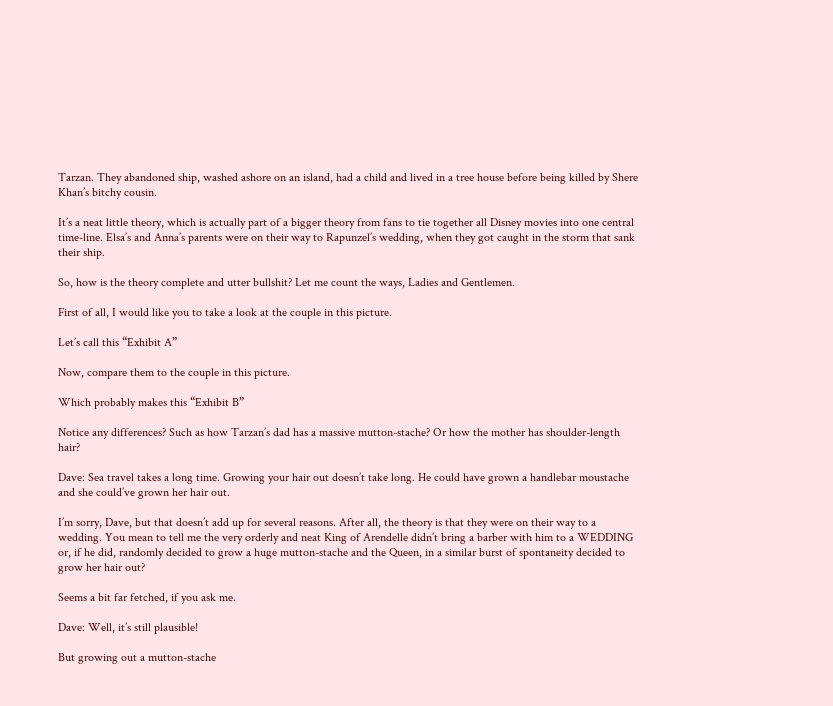Tarzan. They abandoned ship, washed ashore on an island, had a child and lived in a tree house before being killed by Shere Khan’s bitchy cousin.

It’s a neat little theory, which is actually part of a bigger theory from fans to tie together all Disney movies into one central time-line. Elsa’s and Anna’s parents were on their way to Rapunzel’s wedding, when they got caught in the storm that sank their ship.

So, how is the theory complete and utter bullshit? Let me count the ways, Ladies and Gentlemen.

First of all, I would like you to take a look at the couple in this picture.

Let’s call this “Exhibit A”

Now, compare them to the couple in this picture.

Which probably makes this “Exhibit B”

Notice any differences? Such as how Tarzan’s dad has a massive mutton-stache? Or how the mother has shoulder-length hair?

Dave: Sea travel takes a long time. Growing your hair out doesn’t take long. He could have grown a handlebar moustache and she could’ve grown her hair out.

I’m sorry, Dave, but that doesn’t add up for several reasons. After all, the theory is that they were on their way to a wedding. You mean to tell me the very orderly and neat King of Arendelle didn’t bring a barber with him to a WEDDING or, if he did, randomly decided to grow a huge mutton-stache and the Queen, in a similar burst of spontaneity decided to grow her hair out?

Seems a bit far fetched, if you ask me.

Dave: Well, it’s still plausible!

But growing out a mutton-stache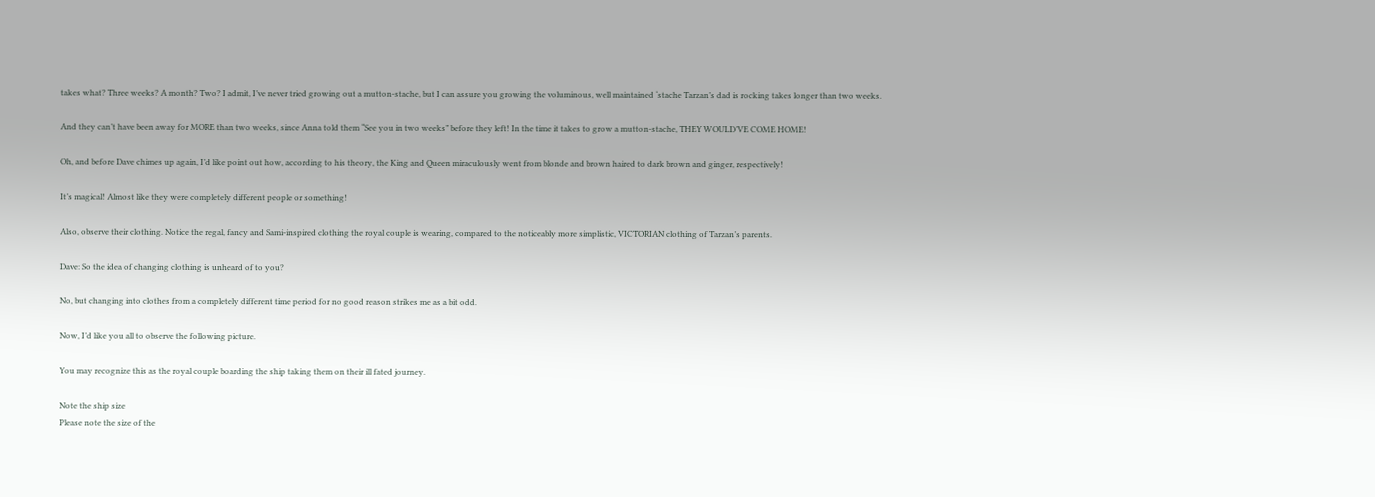takes what? Three weeks? A month? Two? I admit, I’ve never tried growing out a mutton-stache, but I can assure you growing the voluminous, well maintained ‘stache Tarzan’s dad is rocking takes longer than two weeks.

And they can’t have been away for MORE than two weeks, since Anna told them “See you in two weeks” before they left! In the time it takes to grow a mutton-stache, THEY WOULD’VE COME HOME!

Oh, and before Dave chimes up again, I’d like point out how, according to his theory, the King and Queen miraculously went from blonde and brown haired to dark brown and ginger, respectively!

It’s magical! Almost like they were completely different people or something!

Also, observe their clothing. Notice the regal, fancy and Sami-inspired clothing the royal couple is wearing, compared to the noticeably more simplistic, VICTORIAN clothing of Tarzan’s parents.

Dave: So the idea of changing clothing is unheard of to you?

No, but changing into clothes from a completely different time period for no good reason strikes me as a bit odd.

Now, I’d like you all to observe the following picture.

You may recognize this as the royal couple boarding the ship taking them on their ill fated journey.

Note the ship size
Please note the size of the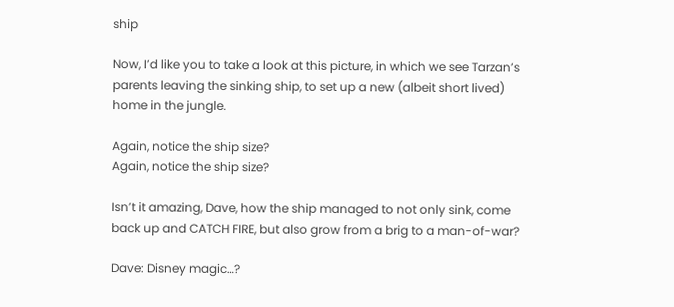ship

Now, I’d like you to take a look at this picture, in which we see Tarzan’s parents leaving the sinking ship, to set up a new (albeit short lived) home in the jungle.

Again, notice the ship size?
Again, notice the ship size?

Isn’t it amazing, Dave, how the ship managed to not only sink, come back up and CATCH FIRE, but also grow from a brig to a man-of-war?

Dave: Disney magic…?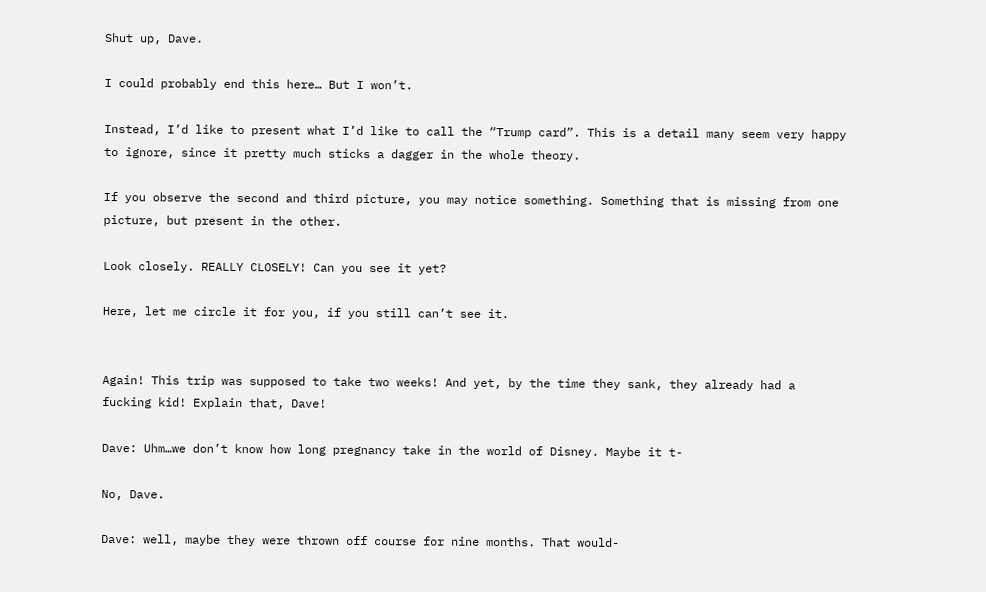Shut up, Dave.

I could probably end this here… But I won’t.

Instead, I’d like to present what I’d like to call the “Trump card”. This is a detail many seem very happy to ignore, since it pretty much sticks a dagger in the whole theory.

If you observe the second and third picture, you may notice something. Something that is missing from one picture, but present in the other.

Look closely. REALLY CLOSELY! Can you see it yet?

Here, let me circle it for you, if you still can’t see it.


Again! This trip was supposed to take two weeks! And yet, by the time they sank, they already had a fucking kid! Explain that, Dave!

Dave: Uhm…we don’t know how long pregnancy take in the world of Disney. Maybe it t-

No, Dave.

Dave: well, maybe they were thrown off course for nine months. That would-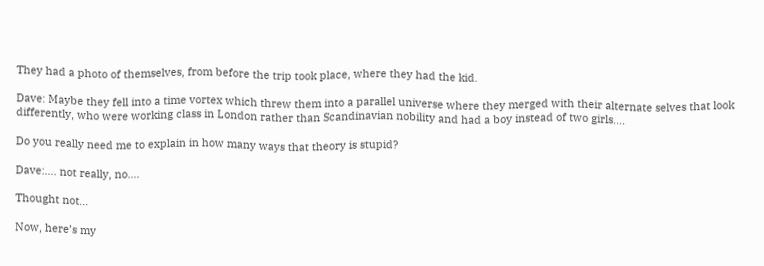They had a photo of themselves, from before the trip took place, where they had the kid.

Dave: Maybe they fell into a time vortex which threw them into a parallel universe where they merged with their alternate selves that look differently, who were working class in London rather than Scandinavian nobility and had a boy instead of two girls….

Do you really need me to explain in how many ways that theory is stupid?

Dave:…. not really, no….

Thought not…

Now, here’s my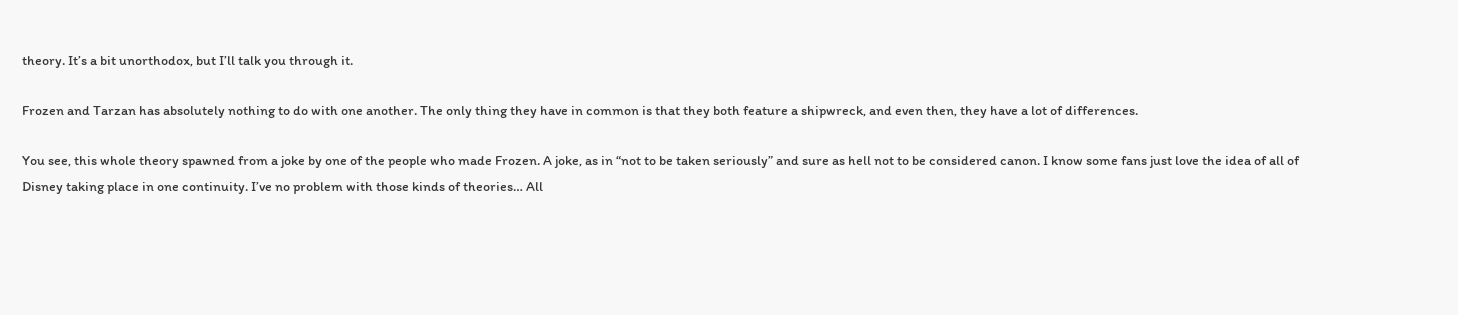theory. It’s a bit unorthodox, but I’ll talk you through it.

Frozen and Tarzan has absolutely nothing to do with one another. The only thing they have in common is that they both feature a shipwreck, and even then, they have a lot of differences.

You see, this whole theory spawned from a joke by one of the people who made Frozen. A joke, as in “not to be taken seriously” and sure as hell not to be considered canon. I know some fans just love the idea of all of Disney taking place in one continuity. I’ve no problem with those kinds of theories… All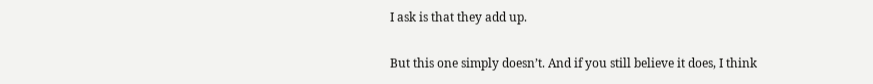I ask is that they add up.

But this one simply doesn’t. And if you still believe it does, I think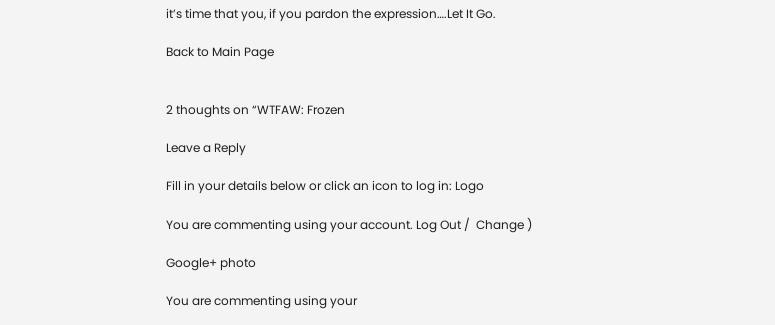it’s time that you, if you pardon the expression….Let It Go.

Back to Main Page


2 thoughts on “WTFAW: Frozen

Leave a Reply

Fill in your details below or click an icon to log in: Logo

You are commenting using your account. Log Out /  Change )

Google+ photo

You are commenting using your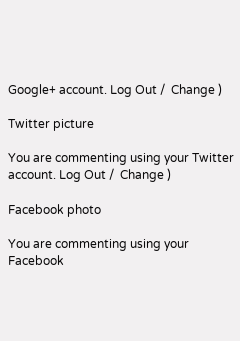Google+ account. Log Out /  Change )

Twitter picture

You are commenting using your Twitter account. Log Out /  Change )

Facebook photo

You are commenting using your Facebook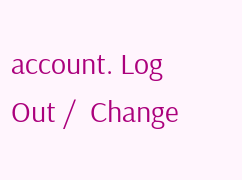account. Log Out /  Change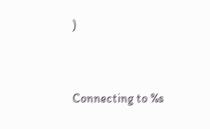)


Connecting to %s